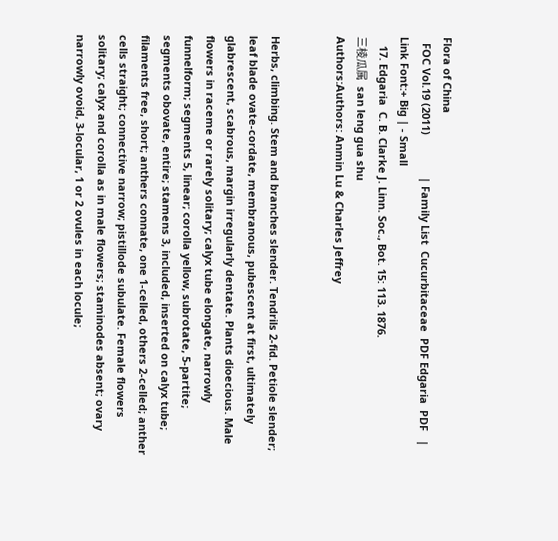Flora of China
  FOC Vol.19 (2011)              | Family List  Cucurbitaceae  PDF Edgaria  PDF   | Link Font:+ Big | - Small
   17. Edgaria  C. B. Clarke J. Linn. Soc., Bot. 15: 113. 1876.
三棱瓜属   san leng gua shu
Authors:Authors: Anmin Lu & Charles Jeffrey


Herbs, climbing. Stem and branches slender. Tendrils 2-fid. Petiole slender; leaf blade ovate-cordate, membranous, pubescent at first, ultimately glabrescent, scabrous, margin irregularly dentate. Plants dioecious. Male flowers in raceme or rarely solitary; calyx tube elongate, narrowly funnelform; segments 5, linear; corolla yellow, subrotate, 5-partite; segments obovate, entire; stamens 3, included, inserted on calyx tube; filaments free, short; anthers connate, one 1-celled, others 2-celled; anther cells straight; connective narrow; pistillode subulate. Female flowers solitary; calyx and corolla as in male flowers; staminodes absent; ovary narrowly ovoid, 3-locular, 1 or 2 ovules in each locule;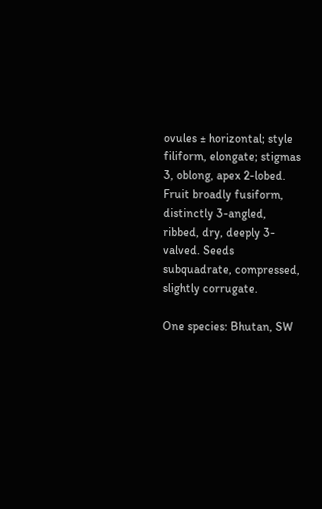ovules ± horizontal; style filiform, elongate; stigmas 3, oblong, apex 2-lobed. Fruit broadly fusiform, distinctly 3-angled, ribbed, dry, deeply 3-valved. Seeds subquadrate, compressed, slightly corrugate.

One species: Bhutan, SW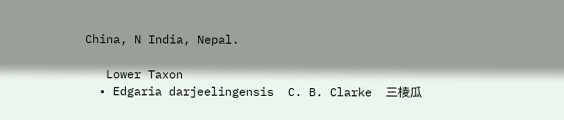China, N India, Nepal.

   Lower Taxon
  • Edgaria darjeelingensis  C. B. Clarke  三棱瓜